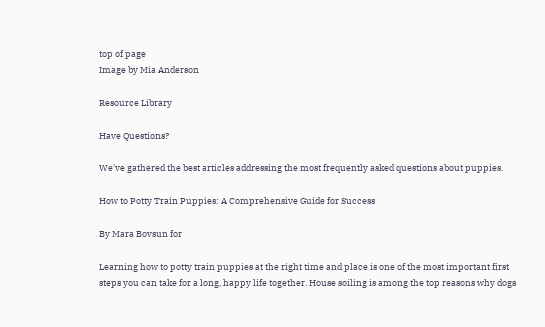top of page
Image by Mia Anderson

Resource Library

Have Questions?

We've gathered the best articles addressing the most frequently asked questions about puppies.

How to Potty Train Puppies: A Comprehensive Guide for Success

By Mara Bovsun for

Learning how to potty train puppies at the right time and place is one of the most important first steps you can take for a long, happy life together. House soiling is among the top reasons why dogs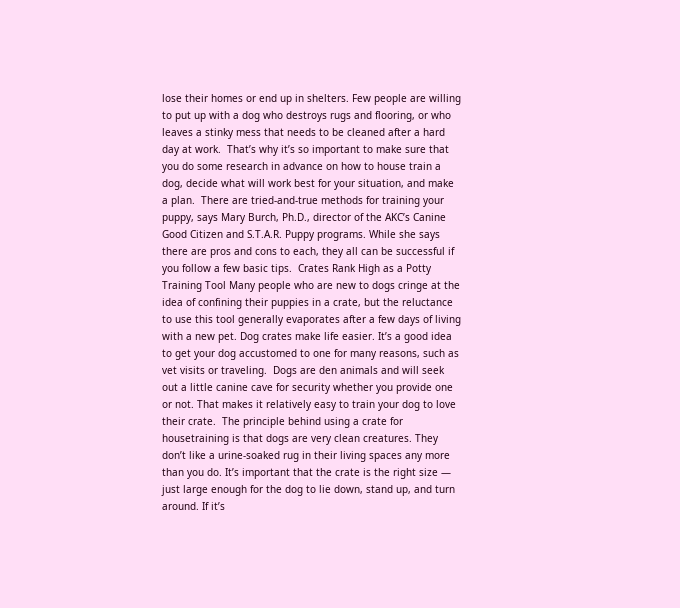lose their homes or end up in shelters. Few people are willing to put up with a dog who destroys rugs and flooring, or who leaves a stinky mess that needs to be cleaned after a hard day at work.  That’s why it’s so important to make sure that you do some research in advance on how to house train a dog, decide what will work best for your situation, and make a plan.  There are tried-and-true methods for training your puppy, says Mary Burch, Ph.D., director of the AKC’s Canine Good Citizen and S.T.A.R. Puppy programs. While she says there are pros and cons to each, they all can be successful if you follow a few basic tips.  Crates Rank High as a Potty Training Tool Many people who are new to dogs cringe at the idea of confining their puppies in a crate, but the reluctance to use this tool generally evaporates after a few days of living with a new pet. Dog crates make life easier. It’s a good idea to get your dog accustomed to one for many reasons, such as vet visits or traveling.  Dogs are den animals and will seek out a little canine cave for security whether you provide one or not. That makes it relatively easy to train your dog to love their crate.  The principle behind using a crate for housetraining is that dogs are very clean creatures. They don’t like a urine-soaked rug in their living spaces any more than you do. It’s important that the crate is the right size — just large enough for the dog to lie down, stand up, and turn around. If it’s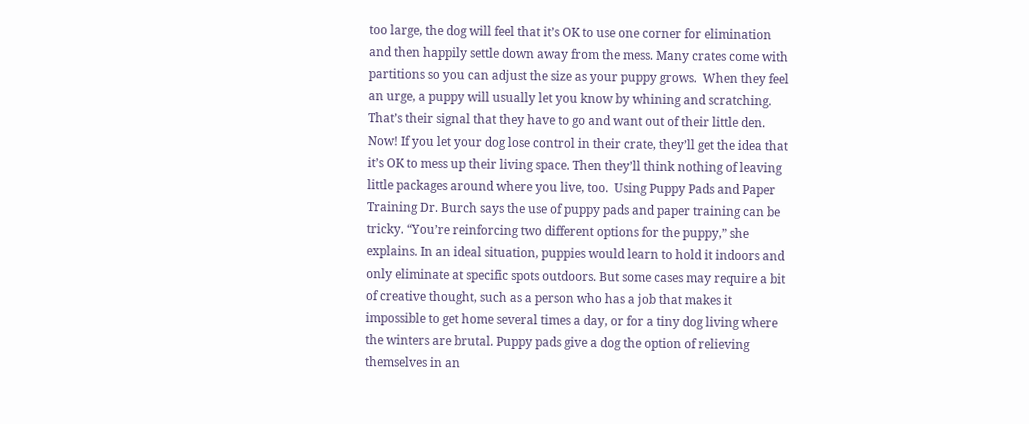too large, the dog will feel that it’s OK to use one corner for elimination and then happily settle down away from the mess. Many crates come with partitions so you can adjust the size as your puppy grows.  When they feel an urge, a puppy will usually let you know by whining and scratching. That’s their signal that they have to go and want out of their little den. Now! If you let your dog lose control in their crate, they’ll get the idea that it’s OK to mess up their living space. Then they’ll think nothing of leaving little packages around where you live, too.  Using Puppy Pads and Paper Training Dr. Burch says the use of puppy pads and paper training can be tricky. “You’re reinforcing two different options for the puppy,” she explains. In an ideal situation, puppies would learn to hold it indoors and only eliminate at specific spots outdoors. But some cases may require a bit of creative thought, such as a person who has a job that makes it impossible to get home several times a day, or for a tiny dog living where the winters are brutal. Puppy pads give a dog the option of relieving themselves in an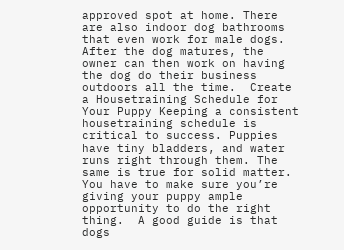approved spot at home. There are also indoor dog bathrooms that even work for male dogs. After the dog matures, the owner can then work on having the dog do their business outdoors all the time.  Create a Housetraining Schedule for Your Puppy Keeping a consistent housetraining schedule is critical to success. Puppies have tiny bladders, and water runs right through them. The same is true for solid matter. You have to make sure you’re giving your puppy ample opportunity to do the right thing.  A good guide is that dogs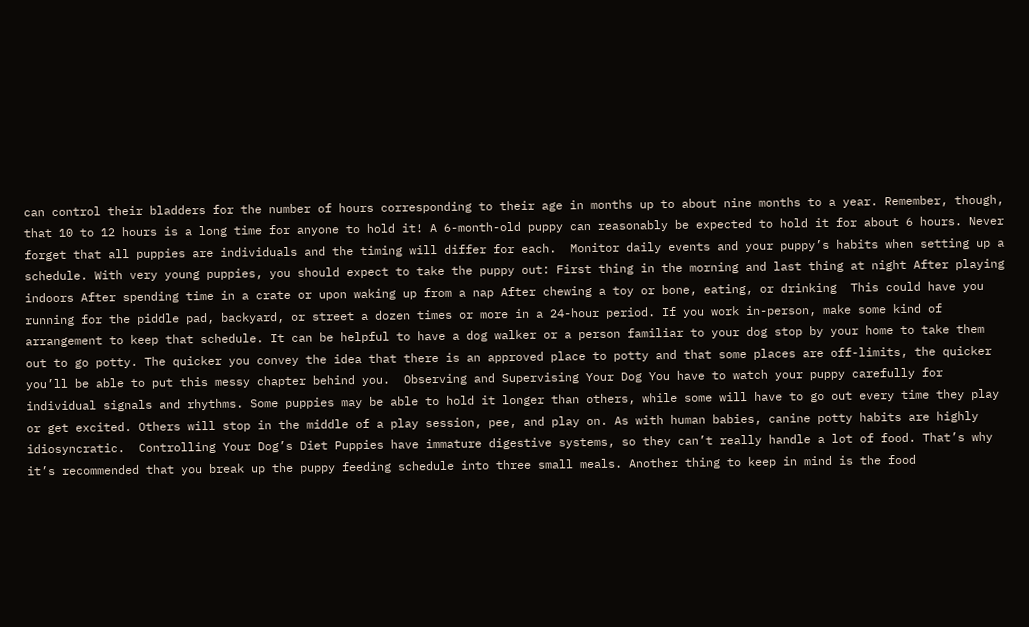can control their bladders for the number of hours corresponding to their age in months up to about nine months to a year. Remember, though, that 10 to 12 hours is a long time for anyone to hold it! A 6-month-old puppy can reasonably be expected to hold it for about 6 hours. Never forget that all puppies are individuals and the timing will differ for each.  Monitor daily events and your puppy’s habits when setting up a schedule. With very young puppies, you should expect to take the puppy out: First thing in the morning and last thing at night After playing indoors After spending time in a crate or upon waking up from a nap After chewing a toy or bone, eating, or drinking  This could have you running for the piddle pad, backyard, or street a dozen times or more in a 24-hour period. If you work in-person, make some kind of arrangement to keep that schedule. It can be helpful to have a dog walker or a person familiar to your dog stop by your home to take them out to go potty. The quicker you convey the idea that there is an approved place to potty and that some places are off-limits, the quicker you’ll be able to put this messy chapter behind you.  Observing and Supervising Your Dog You have to watch your puppy carefully for individual signals and rhythms. Some puppies may be able to hold it longer than others, while some will have to go out every time they play or get excited. Others will stop in the middle of a play session, pee, and play on. As with human babies, canine potty habits are highly idiosyncratic.  Controlling Your Dog’s Diet Puppies have immature digestive systems, so they can’t really handle a lot of food. That’s why it’s recommended that you break up the puppy feeding schedule into three small meals. Another thing to keep in mind is the food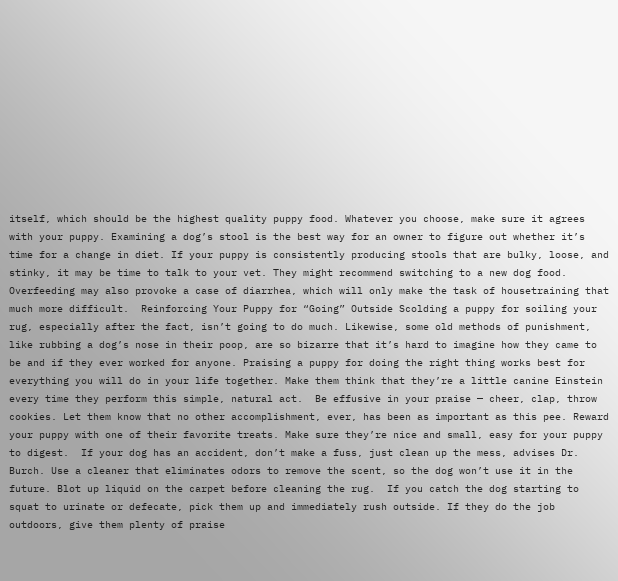itself, which should be the highest quality puppy food. Whatever you choose, make sure it agrees with your puppy. Examining a dog’s stool is the best way for an owner to figure out whether it’s time for a change in diet. If your puppy is consistently producing stools that are bulky, loose, and stinky, it may be time to talk to your vet. They might recommend switching to a new dog food. Overfeeding may also provoke a case of diarrhea, which will only make the task of housetraining that much more difficult.  Reinforcing Your Puppy for “Going” Outside Scolding a puppy for soiling your rug, especially after the fact, isn’t going to do much. Likewise, some old methods of punishment, like rubbing a dog’s nose in their poop, are so bizarre that it’s hard to imagine how they came to be and if they ever worked for anyone. Praising a puppy for doing the right thing works best for everything you will do in your life together. Make them think that they’re a little canine Einstein every time they perform this simple, natural act.  Be effusive in your praise — cheer, clap, throw cookies. Let them know that no other accomplishment, ever, has been as important as this pee. Reward your puppy with one of their favorite treats. Make sure they’re nice and small, easy for your puppy to digest.  If your dog has an accident, don’t make a fuss, just clean up the mess, advises Dr. Burch. Use a cleaner that eliminates odors to remove the scent, so the dog won’t use it in the future. Blot up liquid on the carpet before cleaning the rug.  If you catch the dog starting to squat to urinate or defecate, pick them up and immediately rush outside. If they do the job outdoors, give them plenty of praise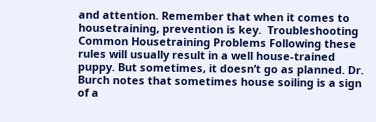and attention. Remember that when it comes to housetraining, prevention is key.  Troubleshooting Common Housetraining Problems Following these rules will usually result in a well house-trained puppy. But sometimes, it doesn’t go as planned. Dr. Burch notes that sometimes house soiling is a sign of a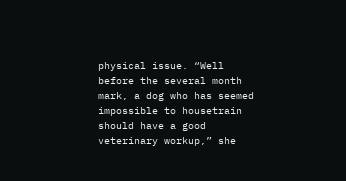physical issue. “Well before the several month mark, a dog who has seemed impossible to housetrain should have a good veterinary workup,” she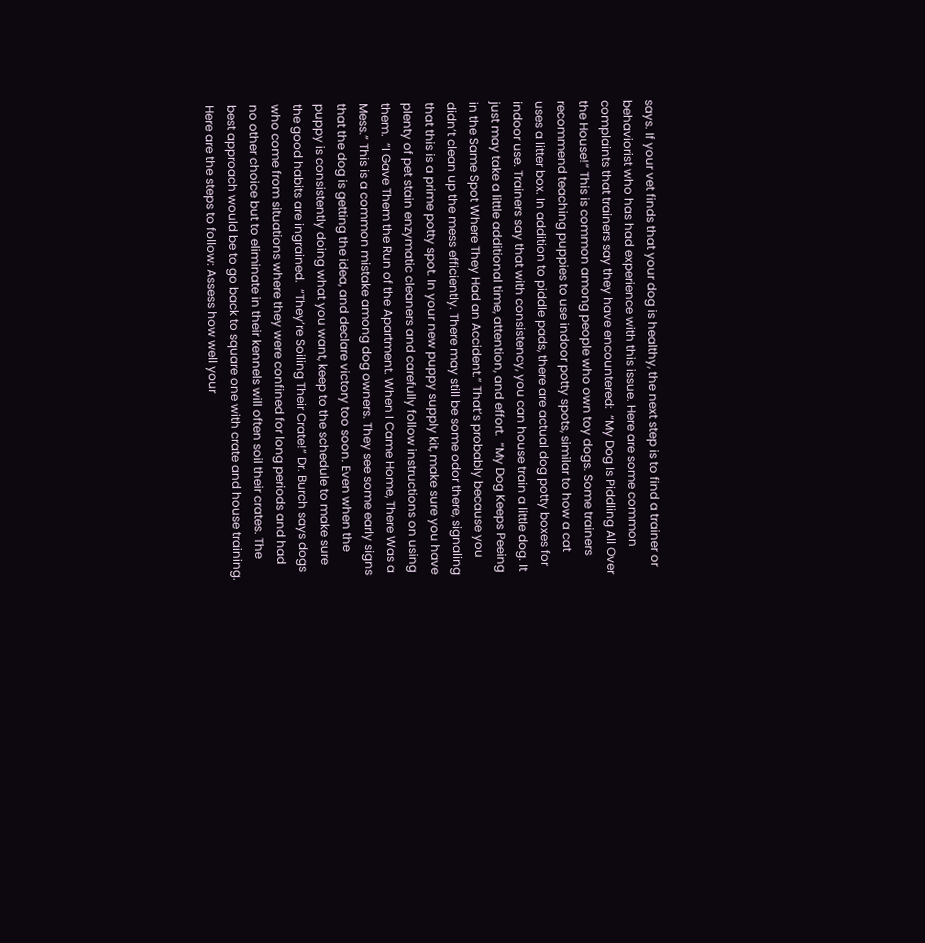says. If your vet finds that your dog is healthy, the next step is to find a trainer or behaviorist who has had experience with this issue. Here are some common complaints that trainers say they have encountered:  “My Dog Is Piddling All Over the House!” This is common among people who own toy dogs. Some trainers recommend teaching puppies to use indoor potty spots, similar to how a cat uses a litter box. In addition to piddle pads, there are actual dog potty boxes for indoor use. Trainers say that with consistency, you can house train a little dog. It just may take a little additional time, attention, and effort.  “My Dog Keeps Peeing in the Same Spot Where They Had an Accident.” That’s probably because you didn’t clean up the mess efficiently. There may still be some odor there, signaling that this is a prime potty spot. In your new puppy supply kit, make sure you have plenty of pet stain enzymatic cleaners and carefully follow instructions on using them.  “I Gave Them the Run of the Apartment. When I Came Home, There Was a Mess.” This is a common mistake among dog owners. They see some early signs that the dog is getting the idea, and declare victory too soon. Even when the puppy is consistently doing what you want, keep to the schedule to make sure the good habits are ingrained.  “They’re Soiling Their Crate!” Dr. Burch says dogs who come from situations where they were confined for long periods and had no other choice but to eliminate in their kennels will often soil their crates. The best approach would be to go back to square one with crate and house training. Here are the steps to follow: Assess how well your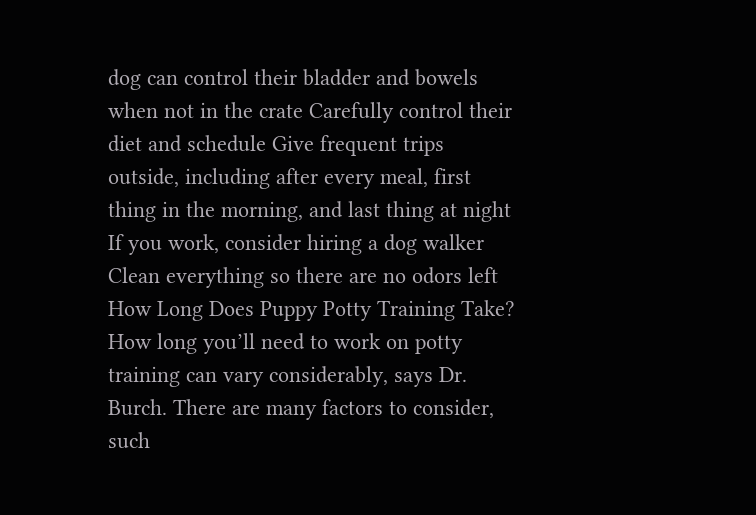dog can control their bladder and bowels when not in the crate Carefully control their diet and schedule Give frequent trips outside, including after every meal, first thing in the morning, and last thing at night If you work, consider hiring a dog walker Clean everything so there are no odors left  How Long Does Puppy Potty Training Take? How long you’ll need to work on potty training can vary considerably, says Dr. Burch. There are many factors to consider, such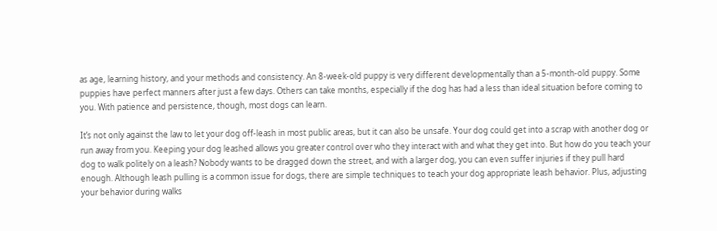as age, learning history, and your methods and consistency. An 8-week-old puppy is very different developmentally than a 5-month-old puppy. Some puppies have perfect manners after just a few days. Others can take months, especially if the dog has had a less than ideal situation before coming to you. With patience and persistence, though, most dogs can learn.

It’s not only against the law to let your dog off-leash in most public areas, but it can also be unsafe. Your dog could get into a scrap with another dog or run away from you. Keeping your dog leashed allows you greater control over who they interact with and what they get into. But how do you teach your dog to walk politely on a leash? Nobody wants to be dragged down the street, and with a larger dog, you can even suffer injuries if they pull hard enough. Although leash pulling is a common issue for dogs, there are simple techniques to teach your dog appropriate leash behavior. Plus, adjusting your behavior during walks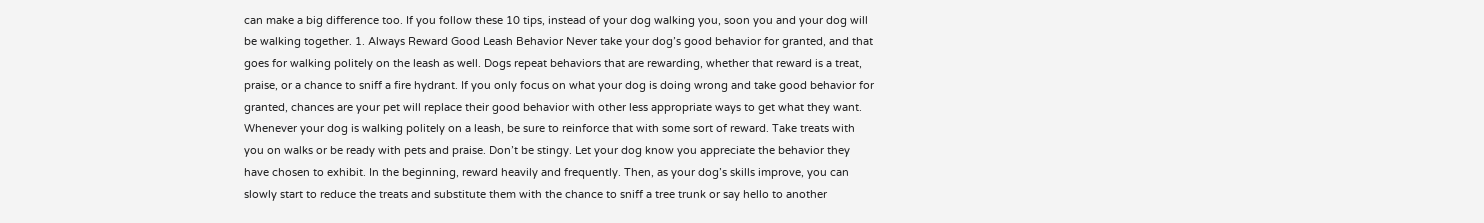can make a big difference too. If you follow these 10 tips, instead of your dog walking you, soon you and your dog will be walking together. 1. Always Reward Good Leash Behavior Never take your dog’s good behavior for granted, and that goes for walking politely on the leash as well. Dogs repeat behaviors that are rewarding, whether that reward is a treat, praise, or a chance to sniff a fire hydrant. If you only focus on what your dog is doing wrong and take good behavior for granted, chances are your pet will replace their good behavior with other less appropriate ways to get what they want. Whenever your dog is walking politely on a leash, be sure to reinforce that with some sort of reward. Take treats with you on walks or be ready with pets and praise. Don’t be stingy. Let your dog know you appreciate the behavior they have chosen to exhibit. In the beginning, reward heavily and frequently. Then, as your dog’s skills improve, you can slowly start to reduce the treats and substitute them with the chance to sniff a tree trunk or say hello to another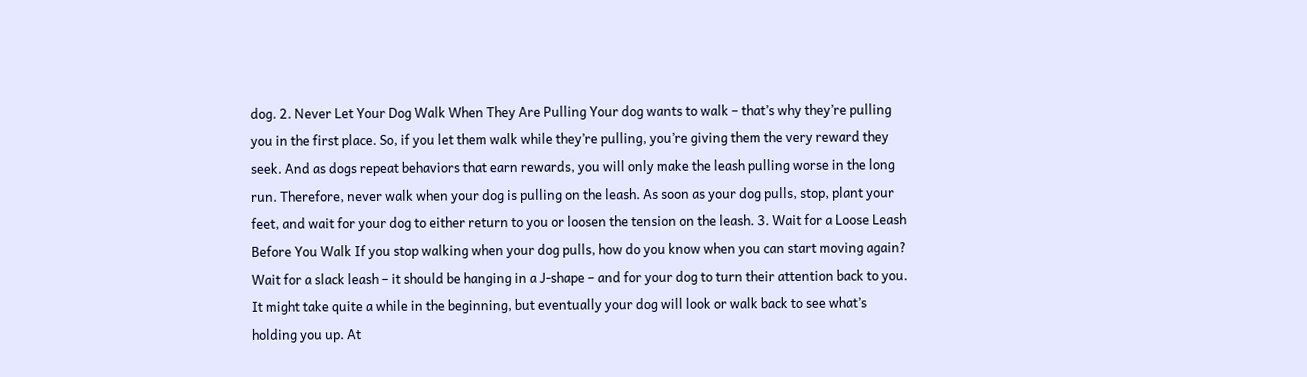dog. 2. Never Let Your Dog Walk When They Are Pulling Your dog wants to walk – that’s why they’re pulling you in the first place. So, if you let them walk while they’re pulling, you’re giving them the very reward they seek. And as dogs repeat behaviors that earn rewards, you will only make the leash pulling worse in the long run. Therefore, never walk when your dog is pulling on the leash. As soon as your dog pulls, stop, plant your feet, and wait for your dog to either return to you or loosen the tension on the leash. 3. Wait for a Loose Leash Before You Walk If you stop walking when your dog pulls, how do you know when you can start moving again? Wait for a slack leash – it should be hanging in a J-shape – and for your dog to turn their attention back to you. It might take quite a while in the beginning, but eventually your dog will look or walk back to see what’s holding you up. At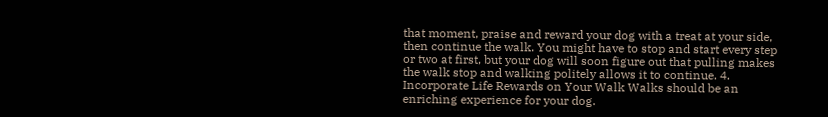that moment, praise and reward your dog with a treat at your side, then continue the walk. You might have to stop and start every step or two at first, but your dog will soon figure out that pulling makes the walk stop and walking politely allows it to continue. 4. Incorporate Life Rewards on Your Walk Walks should be an enriching experience for your dog.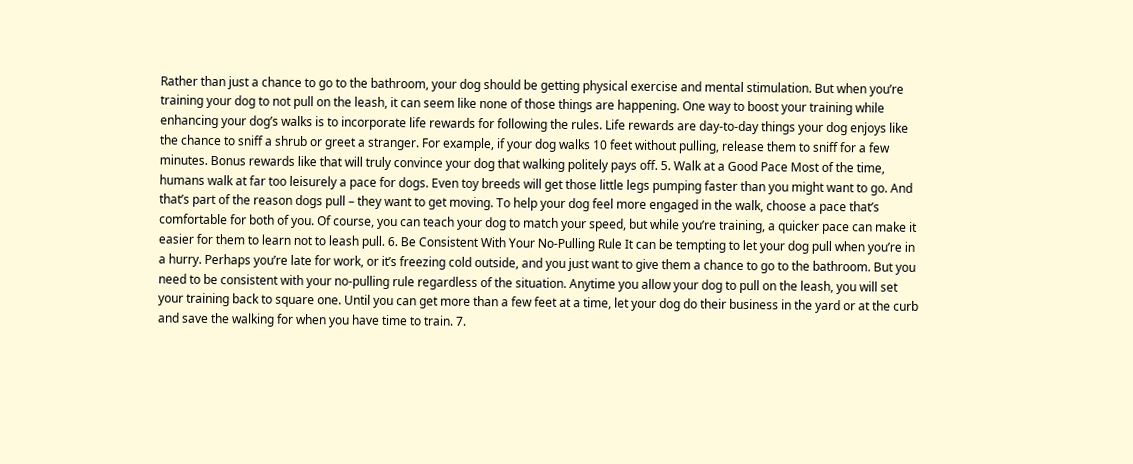Rather than just a chance to go to the bathroom, your dog should be getting physical exercise and mental stimulation. But when you’re training your dog to not pull on the leash, it can seem like none of those things are happening. One way to boost your training while enhancing your dog’s walks is to incorporate life rewards for following the rules. Life rewards are day-to-day things your dog enjoys like the chance to sniff a shrub or greet a stranger. For example, if your dog walks 10 feet without pulling, release them to sniff for a few minutes. Bonus rewards like that will truly convince your dog that walking politely pays off. 5. Walk at a Good Pace Most of the time, humans walk at far too leisurely a pace for dogs. Even toy breeds will get those little legs pumping faster than you might want to go. And that’s part of the reason dogs pull – they want to get moving. To help your dog feel more engaged in the walk, choose a pace that’s comfortable for both of you. Of course, you can teach your dog to match your speed, but while you’re training, a quicker pace can make it easier for them to learn not to leash pull. 6. Be Consistent With Your No-Pulling Rule It can be tempting to let your dog pull when you’re in a hurry. Perhaps you’re late for work, or it’s freezing cold outside, and you just want to give them a chance to go to the bathroom. But you need to be consistent with your no-pulling rule regardless of the situation. Anytime you allow your dog to pull on the leash, you will set your training back to square one. Until you can get more than a few feet at a time, let your dog do their business in the yard or at the curb and save the walking for when you have time to train. 7.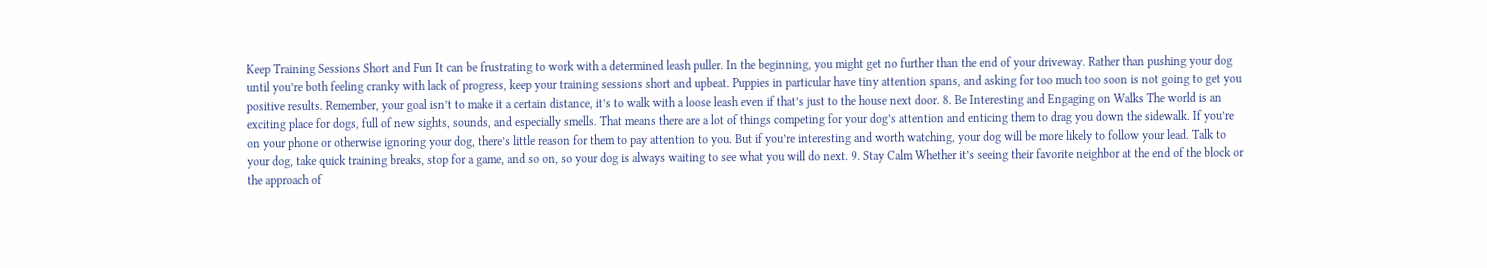Keep Training Sessions Short and Fun It can be frustrating to work with a determined leash puller. In the beginning, you might get no further than the end of your driveway. Rather than pushing your dog until you’re both feeling cranky with lack of progress, keep your training sessions short and upbeat. Puppies in particular have tiny attention spans, and asking for too much too soon is not going to get you positive results. Remember, your goal isn’t to make it a certain distance, it’s to walk with a loose leash even if that’s just to the house next door. 8. Be Interesting and Engaging on Walks The world is an exciting place for dogs, full of new sights, sounds, and especially smells. That means there are a lot of things competing for your dog’s attention and enticing them to drag you down the sidewalk. If you’re on your phone or otherwise ignoring your dog, there’s little reason for them to pay attention to you. But if you’re interesting and worth watching, your dog will be more likely to follow your lead. Talk to your dog, take quick training breaks, stop for a game, and so on, so your dog is always waiting to see what you will do next. 9. Stay Calm Whether it’s seeing their favorite neighbor at the end of the block or the approach of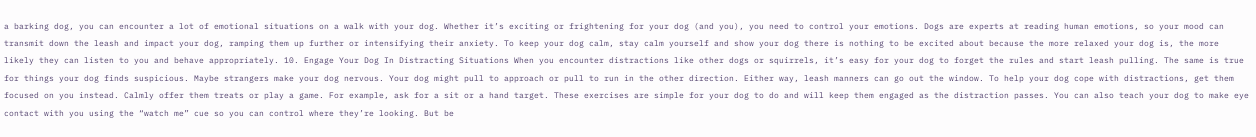a barking dog, you can encounter a lot of emotional situations on a walk with your dog. Whether it’s exciting or frightening for your dog (and you), you need to control your emotions. Dogs are experts at reading human emotions, so your mood can transmit down the leash and impact your dog, ramping them up further or intensifying their anxiety. To keep your dog calm, stay calm yourself and show your dog there is nothing to be excited about because the more relaxed your dog is, the more likely they can listen to you and behave appropriately. 10. Engage Your Dog In Distracting Situations When you encounter distractions like other dogs or squirrels, it’s easy for your dog to forget the rules and start leash pulling. The same is true for things your dog finds suspicious. Maybe strangers make your dog nervous. Your dog might pull to approach or pull to run in the other direction. Either way, leash manners can go out the window. To help your dog cope with distractions, get them focused on you instead. Calmly offer them treats or play a game. For example, ask for a sit or a hand target. These exercises are simple for your dog to do and will keep them engaged as the distraction passes. You can also teach your dog to make eye contact with you using the “watch me” cue so you can control where they’re looking. But be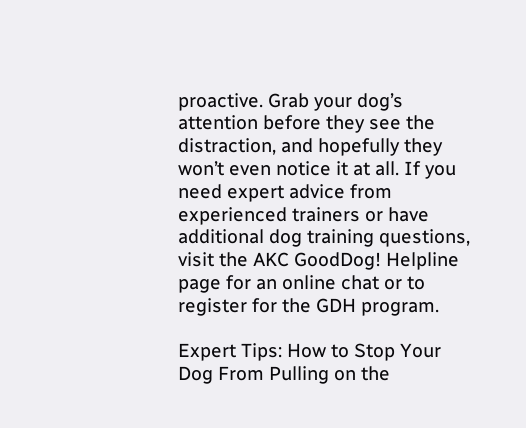proactive. Grab your dog’s attention before they see the distraction, and hopefully they won’t even notice it at all. If you need expert advice from experienced trainers or have additional dog training questions, visit the AKC GoodDog! Helpline page for an online chat or to register for the GDH program.

Expert Tips: How to Stop Your Dog From Pulling on the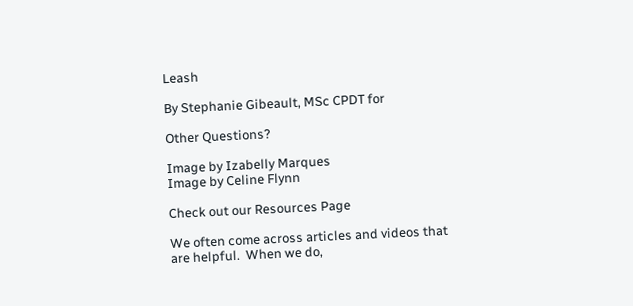Leash

By Stephanie Gibeault, MSc CPDT for

Other Questions?

Image by Izabelly Marques
Image by Celine Flynn

Check out our Resources Page

We often come across articles and videos that are helpful.  When we do,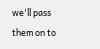we'll pass them on to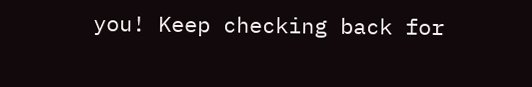you! Keep checking back for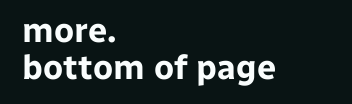more.
bottom of page